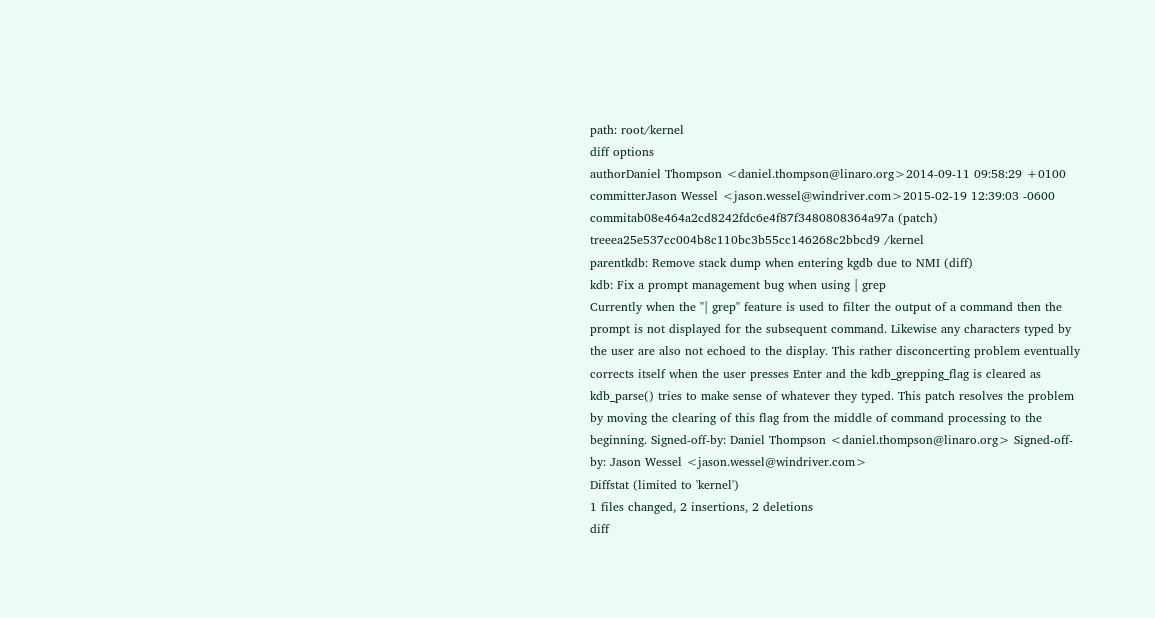path: root/kernel
diff options
authorDaniel Thompson <daniel.thompson@linaro.org>2014-09-11 09:58:29 +0100
committerJason Wessel <jason.wessel@windriver.com>2015-02-19 12:39:03 -0600
commitab08e464a2cd8242fdc6e4f87f3480808364a97a (patch)
treeea25e537cc004b8c110bc3b55cc146268c2bbcd9 /kernel
parentkdb: Remove stack dump when entering kgdb due to NMI (diff)
kdb: Fix a prompt management bug when using | grep
Currently when the "| grep" feature is used to filter the output of a command then the prompt is not displayed for the subsequent command. Likewise any characters typed by the user are also not echoed to the display. This rather disconcerting problem eventually corrects itself when the user presses Enter and the kdb_grepping_flag is cleared as kdb_parse() tries to make sense of whatever they typed. This patch resolves the problem by moving the clearing of this flag from the middle of command processing to the beginning. Signed-off-by: Daniel Thompson <daniel.thompson@linaro.org> Signed-off-by: Jason Wessel <jason.wessel@windriver.com>
Diffstat (limited to 'kernel')
1 files changed, 2 insertions, 2 deletions
diff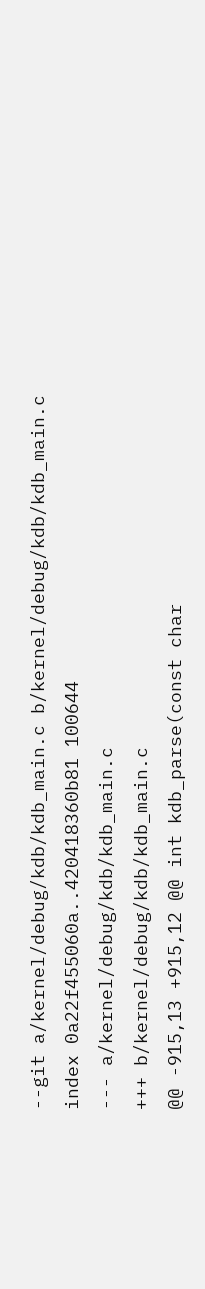--git a/kernel/debug/kdb/kdb_main.c b/kernel/debug/kdb/kdb_main.c
index 0a22f455060a..420418360b81 100644
--- a/kernel/debug/kdb/kdb_main.c
+++ b/kernel/debug/kdb/kdb_main.c
@@ -915,13 +915,12 @@ int kdb_parse(const char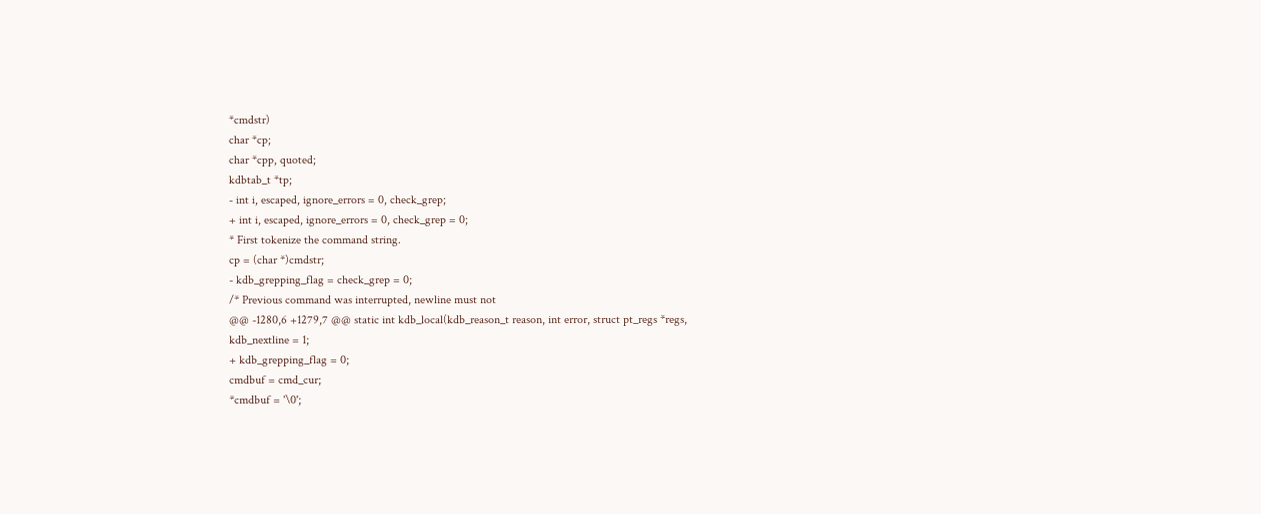*cmdstr)
char *cp;
char *cpp, quoted;
kdbtab_t *tp;
- int i, escaped, ignore_errors = 0, check_grep;
+ int i, escaped, ignore_errors = 0, check_grep = 0;
* First tokenize the command string.
cp = (char *)cmdstr;
- kdb_grepping_flag = check_grep = 0;
/* Previous command was interrupted, newline must not
@@ -1280,6 +1279,7 @@ static int kdb_local(kdb_reason_t reason, int error, struct pt_regs *regs,
kdb_nextline = 1;
+ kdb_grepping_flag = 0;
cmdbuf = cmd_cur;
*cmdbuf = '\0';